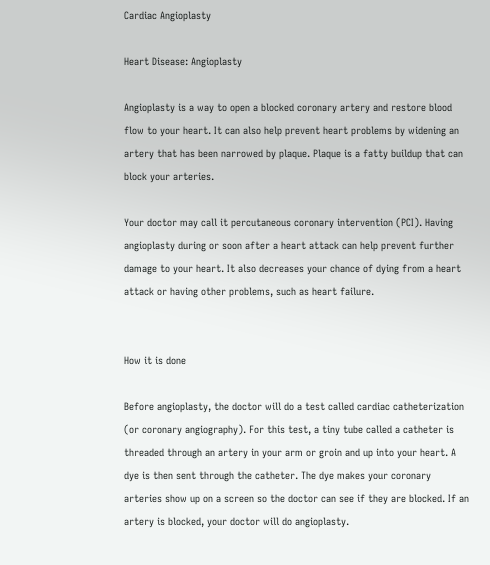Cardiac Angioplasty

Heart Disease: Angioplasty

Angioplasty is a way to open a blocked coronary artery and restore blood flow to your heart. It can also help prevent heart problems by widening an artery that has been narrowed by plaque. Plaque is a fatty buildup that can block your arteries.

Your doctor may call it percutaneous coronary intervention (PCI). Having angioplasty during or soon after a heart attack can help prevent further damage to your heart. It also decreases your chance of dying from a heart attack or having other problems, such as heart failure.


How it is done

Before angioplasty, the doctor will do a test called cardiac catheterization (or coronary angiography). For this test, a tiny tube called a catheter is threaded through an artery in your arm or groin and up into your heart. A dye is then sent through the catheter. The dye makes your coronary arteries show up on a screen so the doctor can see if they are blocked. If an artery is blocked, your doctor will do angioplasty.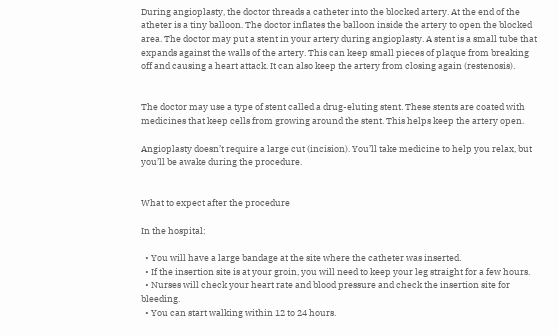During angioplasty, the doctor threads a catheter into the blocked artery. At the end of the atheter is a tiny balloon. The doctor inflates the balloon inside the artery to open the blocked area. The doctor may put a stent in your artery during angioplasty. A stent is a small tube that expands against the walls of the artery. This can keep small pieces of plaque from breaking off and causing a heart attack. It can also keep the artery from closing again (restenosis).


The doctor may use a type of stent called a drug-eluting stent. These stents are coated with medicines that keep cells from growing around the stent. This helps keep the artery open.

Angioplasty doesn’t require a large cut (incision). You’ll take medicine to help you relax, but you’ll be awake during the procedure.


What to expect after the procedure

In the hospital:

  • You will have a large bandage at the site where the catheter was inserted.
  • If the insertion site is at your groin, you will need to keep your leg straight for a few hours.
  • Nurses will check your heart rate and blood pressure and check the insertion site for bleeding.
  • You can start walking within 12 to 24 hours.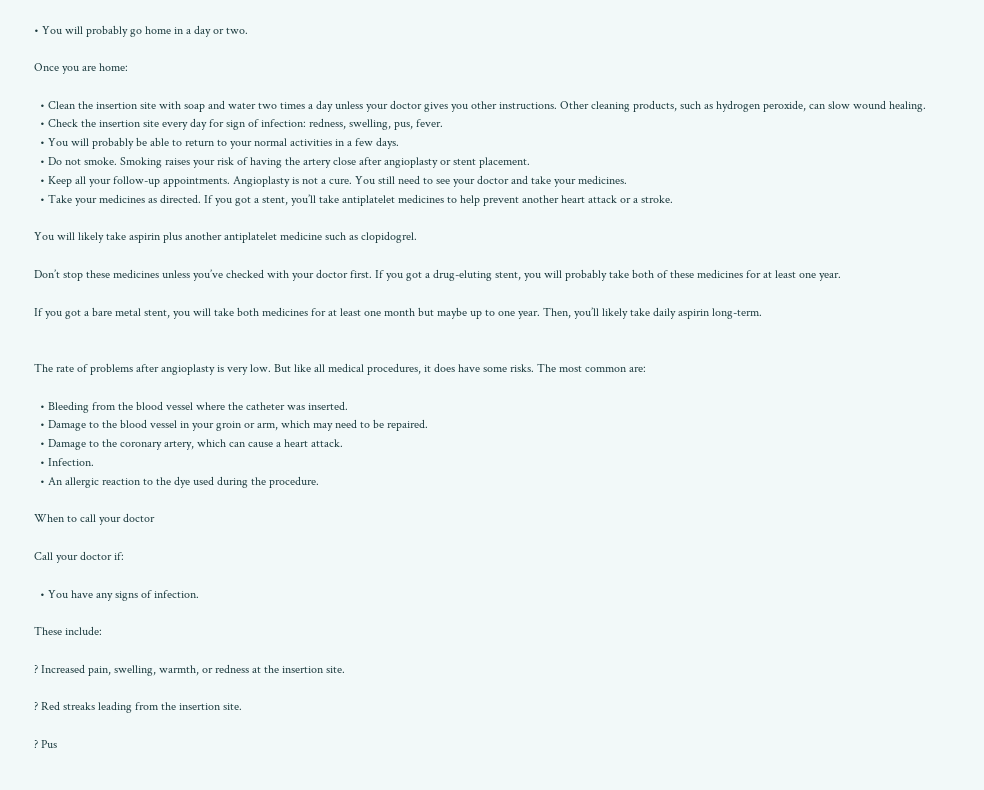• You will probably go home in a day or two.

Once you are home:

  • Clean the insertion site with soap and water two times a day unless your doctor gives you other instructions. Other cleaning products, such as hydrogen peroxide, can slow wound healing.
  • Check the insertion site every day for sign of infection: redness, swelling, pus, fever.
  • You will probably be able to return to your normal activities in a few days.
  • Do not smoke. Smoking raises your risk of having the artery close after angioplasty or stent placement.
  • Keep all your follow-up appointments. Angioplasty is not a cure. You still need to see your doctor and take your medicines.
  • Take your medicines as directed. If you got a stent, you’ll take antiplatelet medicines to help prevent another heart attack or a stroke.

You will likely take aspirin plus another antiplatelet medicine such as clopidogrel.

Don’t stop these medicines unless you’ve checked with your doctor first. If you got a drug-eluting stent, you will probably take both of these medicines for at least one year.

If you got a bare metal stent, you will take both medicines for at least one month but maybe up to one year. Then, you’ll likely take daily aspirin long-term.


The rate of problems after angioplasty is very low. But like all medical procedures, it does have some risks. The most common are:

  • Bleeding from the blood vessel where the catheter was inserted.
  • Damage to the blood vessel in your groin or arm, which may need to be repaired.
  • Damage to the coronary artery, which can cause a heart attack.
  • Infection.
  • An allergic reaction to the dye used during the procedure.

When to call your doctor

Call your doctor if:

  • You have any signs of infection.

These include:

? Increased pain, swelling, warmth, or redness at the insertion site.

? Red streaks leading from the insertion site.

? Pus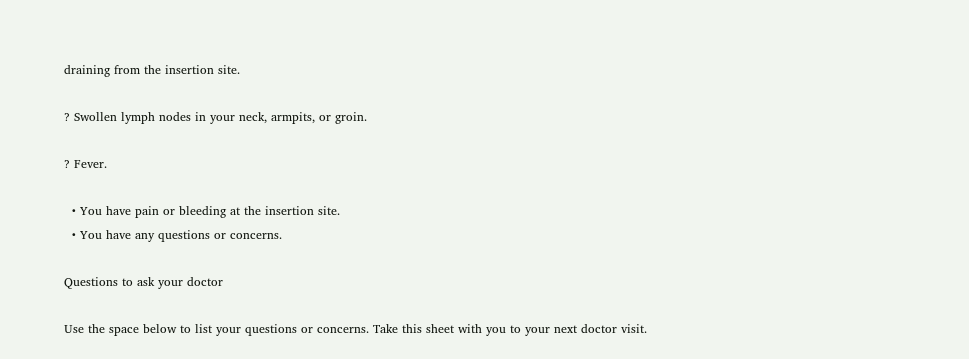draining from the insertion site.

? Swollen lymph nodes in your neck, armpits, or groin.

? Fever.

  • You have pain or bleeding at the insertion site.
  • You have any questions or concerns.

Questions to ask your doctor

Use the space below to list your questions or concerns. Take this sheet with you to your next doctor visit.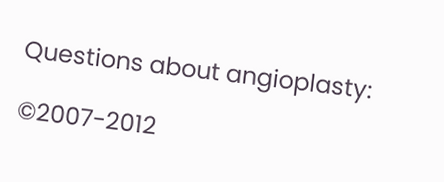Questions about angioplasty:

©2007-2012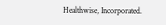Healthwise, Incorporated.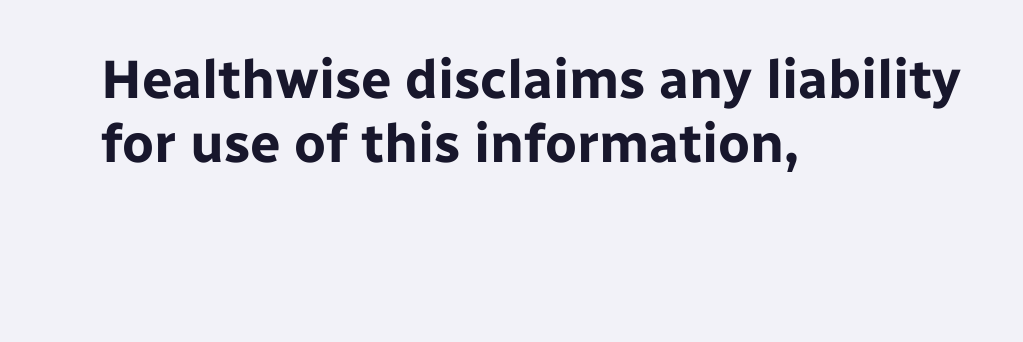Healthwise disclaims any liability for use of this information,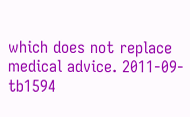which does not replace medical advice. 2011-09-tb1594